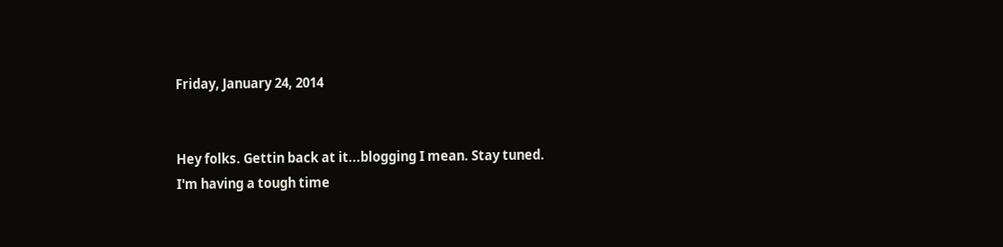Friday, January 24, 2014


Hey folks. Gettin back at it...blogging I mean. Stay tuned.
I'm having a tough time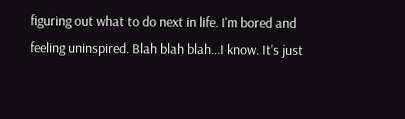figuring out what to do next in life. I'm bored and feeling uninspired. Blah blah blah...I know. It's just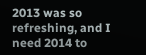2013 was so refreshing, and I need 2014 to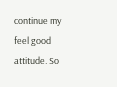continue my feel good attitude. So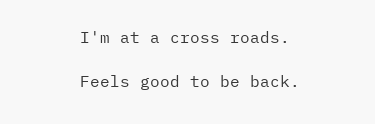I'm at a cross roads.

Feels good to be back.